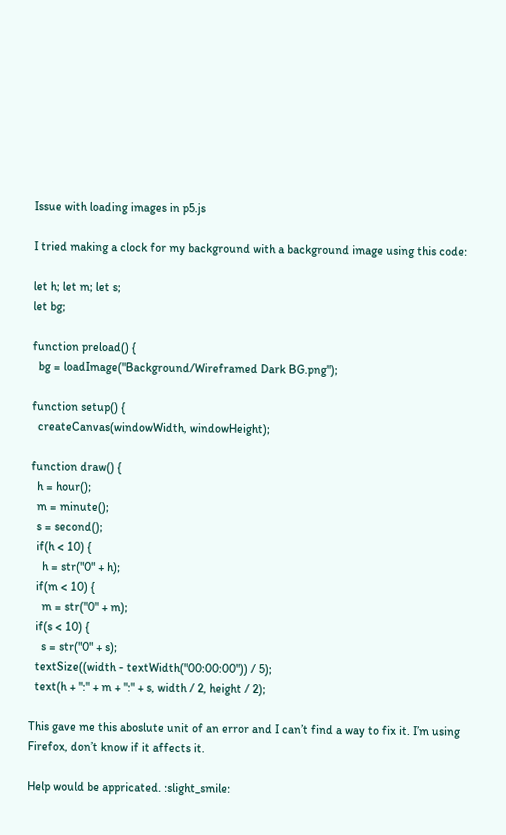Issue with loading images in p5.js

I tried making a clock for my background with a background image using this code:

let h; let m; let s;
let bg;

function preload() {
  bg = loadImage("Background/Wireframed Dark BG.png");

function setup() {
  createCanvas(windowWidth, windowHeight);

function draw() {
  h = hour();
  m = minute();
  s = second();
  if(h < 10) {
    h = str("0" + h);
  if(m < 10) {
    m = str("0" + m);
  if(s < 10) {
    s = str("0" + s);
  textSize((width - textWidth("00:00:00")) / 5);
  text(h + ":" + m + ":" + s, width / 2, height / 2);

This gave me this aboslute unit of an error and I can’t find a way to fix it. I’m using Firefox, don’t know if it affects it.

Help would be appricated. :slight_smile: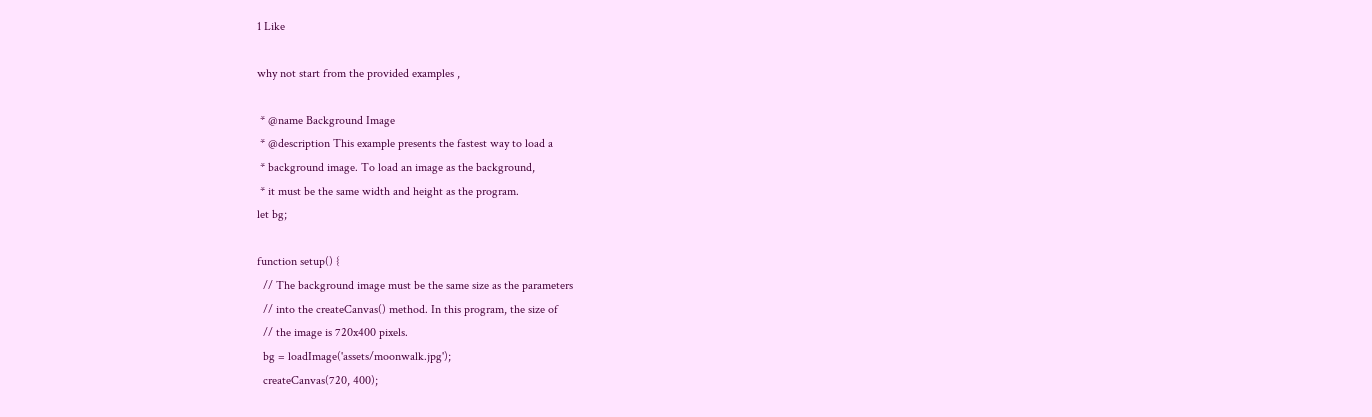1 Like

why not start from the provided examples ,

 * @name Background Image
 * @description This example presents the fastest way to load a
 * background image. To load an image as the background,
 * it must be the same width and height as the program.
let bg;

function setup() {
  // The background image must be the same size as the parameters
  // into the createCanvas() method. In this program, the size of
  // the image is 720x400 pixels.
  bg = loadImage('assets/moonwalk.jpg');
  createCanvas(720, 400);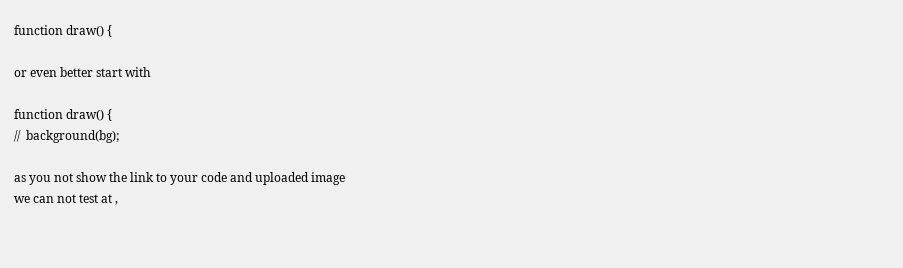function draw() {

or even better start with

function draw() {
//  background(bg);

as you not show the link to your code and uploaded image
we can not test at ,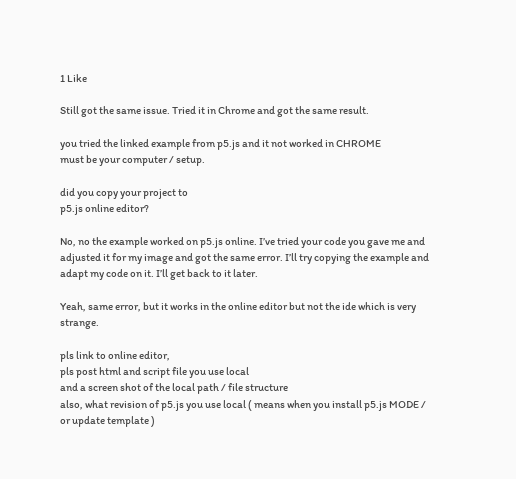1 Like

Still got the same issue. Tried it in Chrome and got the same result.

you tried the linked example from p5.js and it not worked in CHROME
must be your computer / setup.

did you copy your project to
p5.js online editor?

No, no the example worked on p5.js online. I’ve tried your code you gave me and adjusted it for my image and got the same error. I’ll try copying the example and adapt my code on it. I’ll get back to it later.

Yeah, same error, but it works in the online editor but not the ide which is very strange.

pls link to online editor,
pls post html and script file you use local
and a screen shot of the local path / file structure
also, what revision of p5.js you use local ( means when you install p5.js MODE / or update template )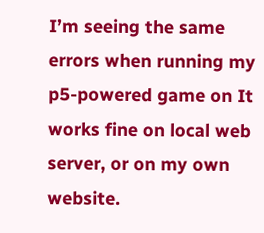I’m seeing the same errors when running my p5-powered game on It works fine on local web server, or on my own website.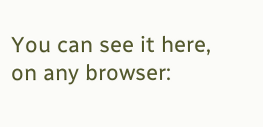You can see it here, on any browser: